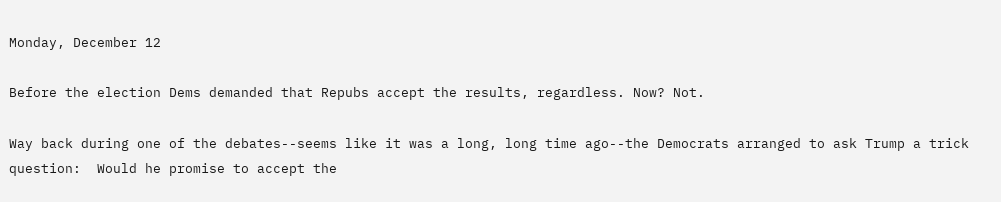Monday, December 12

Before the election Dems demanded that Repubs accept the results, regardless. Now? Not.

Way back during one of the debates--seems like it was a long, long time ago--the Democrats arranged to ask Trump a trick question:  Would he promise to accept the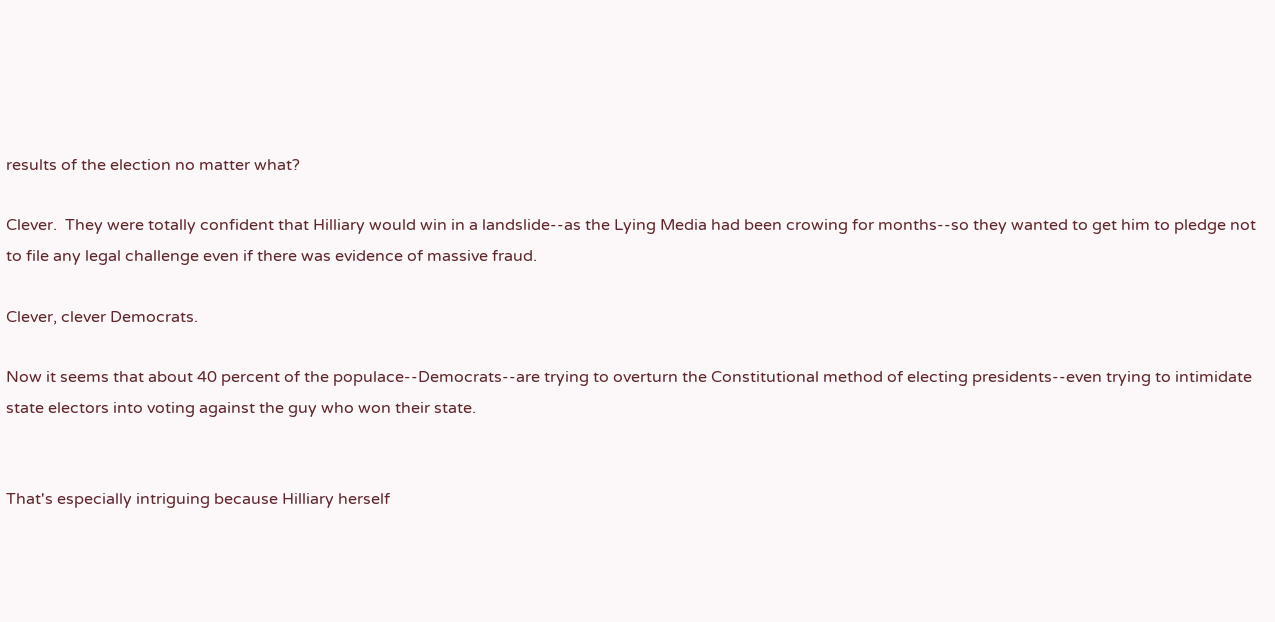results of the election no matter what?

Clever.  They were totally confident that Hilliary would win in a landslide--as the Lying Media had been crowing for months--so they wanted to get him to pledge not to file any legal challenge even if there was evidence of massive fraud.

Clever, clever Democrats.

Now it seems that about 40 percent of the populace--Democrats--are trying to overturn the Constitutional method of electing presidents--even trying to intimidate state electors into voting against the guy who won their state.


That's especially intriguing because Hilliary herself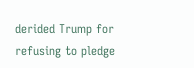derided Trump for refusing to pledge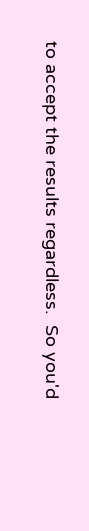to accept the results regardless.  So you'd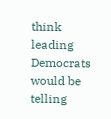think leading Democrats would be telling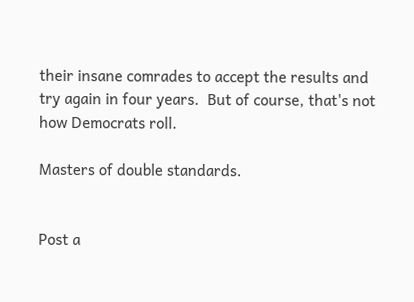their insane comrades to accept the results and try again in four years.  But of course, that's not how Democrats roll.

Masters of double standards.


Post a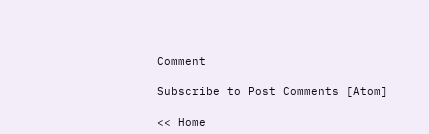Comment

Subscribe to Post Comments [Atom]

<< Home